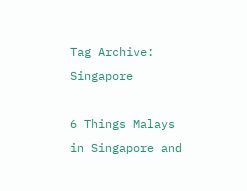Tag Archive: Singapore

6 Things Malays in Singapore and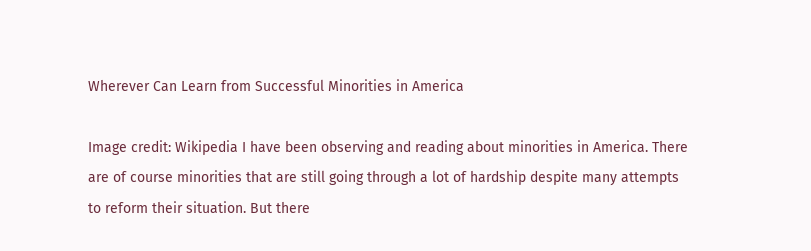Wherever Can Learn from Successful Minorities in America

Image credit: Wikipedia I have been observing and reading about minorities in America. There are of course minorities that are still going through a lot of hardship despite many attempts to reform their situation. But there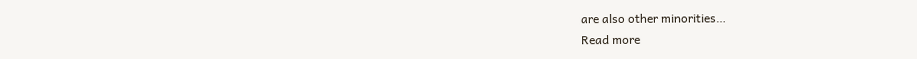are also other minorities…
Read more